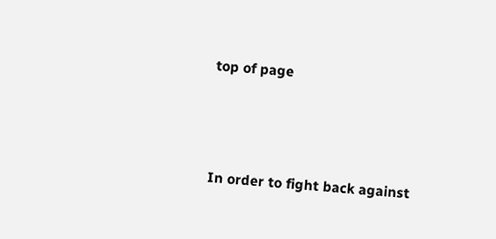top of page





In order to fight back against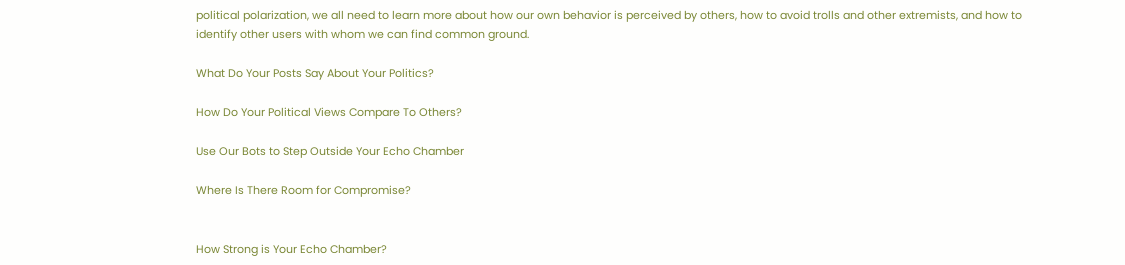political polarization, we all need to learn more about how our own behavior is perceived by others, how to avoid trolls and other extremists, and how to identify other users with whom we can find common ground.

What Do Your Posts Say About Your Politics?

How Do Your Political Views Compare To Others?

Use Our Bots to Step Outside Your Echo Chamber

Where Is There Room for Compromise?


How Strong is Your Echo Chamber?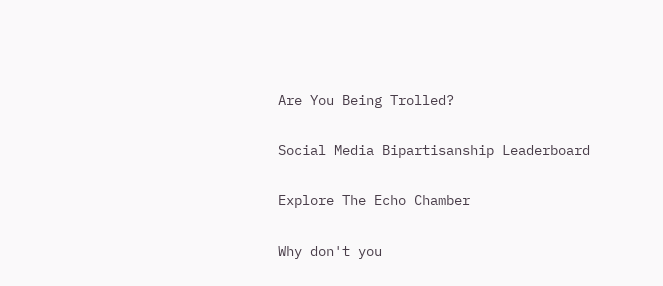Are You Being Trolled?

Social Media Bipartisanship Leaderboard

Explore The Echo Chamber

Why don't you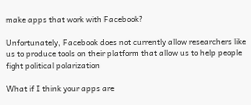make apps that work with Facebook?

Unfortunately, Facebook does not currently allow researchers like us to produce tools on their platform that allow us to help people fight political polarization

What if I think your apps are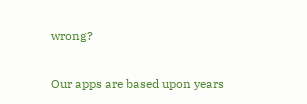wrong?

Our apps are based upon years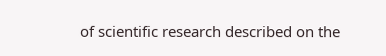of scientific research described on the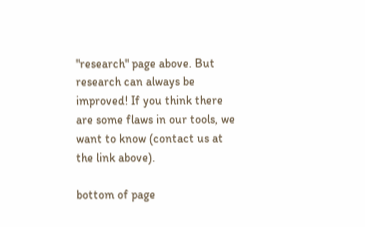"research" page above. But research can always be improved! If you think there are some flaws in our tools, we want to know (contact us at the link above).

bottom of page